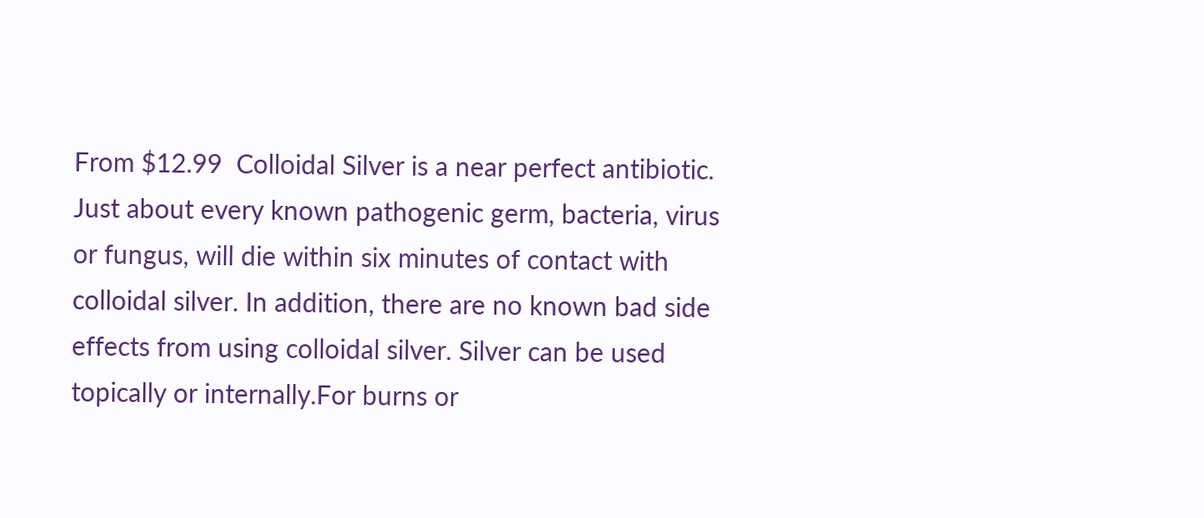From $12.99  Colloidal Silver is a near perfect antibiotic. Just about every known pathogenic germ, bacteria, virus or fungus, will die within six minutes of contact with colloidal silver. In addition, there are no known bad side effects from using colloidal silver. Silver can be used topically or internally.For burns or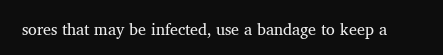sores that may be infected, use a bandage to keep a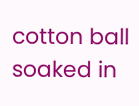cotton ball soaked in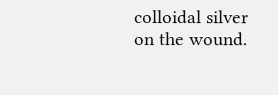colloidal silver on the wound.